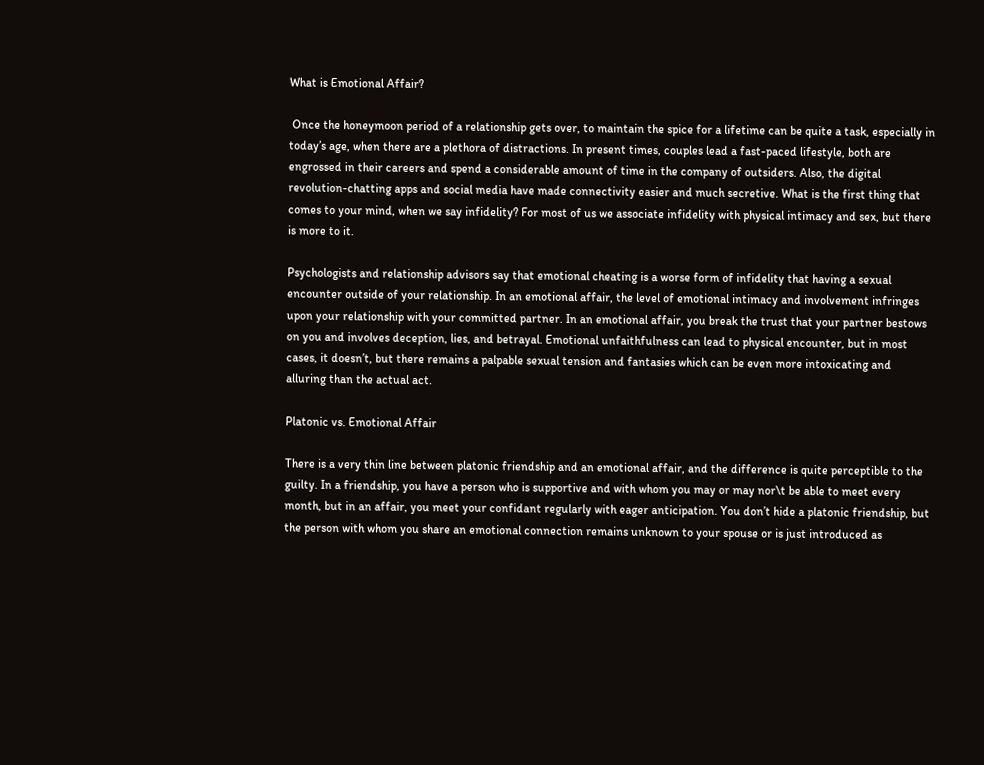What is Emotional Affair?

 Once the honeymoon period of a relationship gets over, to maintain the spice for a lifetime can be quite a task, especially in today’s age, when there are a plethora of distractions. In present times, couples lead a fast-paced lifestyle, both are engrossed in their careers and spend a considerable amount of time in the company of outsiders. Also, the digital revolution-chatting apps and social media have made connectivity easier and much secretive. What is the first thing that comes to your mind, when we say infidelity? For most of us we associate infidelity with physical intimacy and sex, but there is more to it.

Psychologists and relationship advisors say that emotional cheating is a worse form of infidelity that having a sexual encounter outside of your relationship. In an emotional affair, the level of emotional intimacy and involvement infringes upon your relationship with your committed partner. In an emotional affair, you break the trust that your partner bestows on you and involves deception, lies, and betrayal. Emotional unfaithfulness can lead to physical encounter, but in most cases, it doesn’t, but there remains a palpable sexual tension and fantasies which can be even more intoxicating and alluring than the actual act.

Platonic vs. Emotional Affair

There is a very thin line between platonic friendship and an emotional affair, and the difference is quite perceptible to the guilty. In a friendship, you have a person who is supportive and with whom you may or may nor\t be able to meet every month, but in an affair, you meet your confidant regularly with eager anticipation. You don’t hide a platonic friendship, but the person with whom you share an emotional connection remains unknown to your spouse or is just introduced as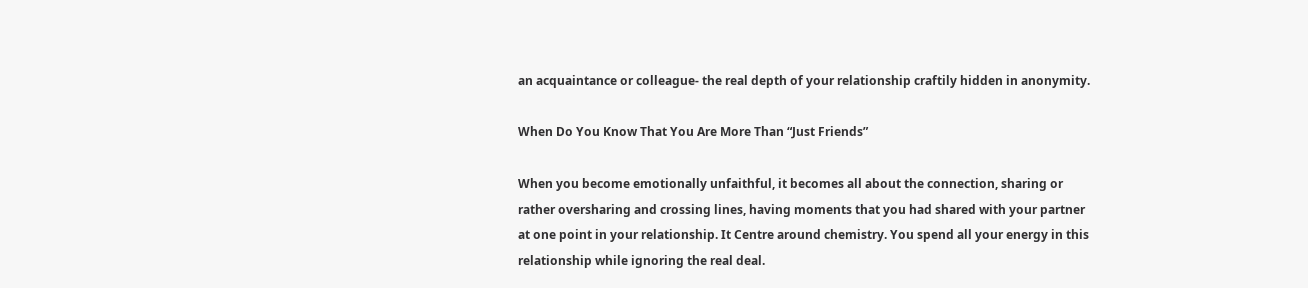an acquaintance or colleague- the real depth of your relationship craftily hidden in anonymity.

When Do You Know That You Are More Than “Just Friends”

When you become emotionally unfaithful, it becomes all about the connection, sharing or rather oversharing and crossing lines, having moments that you had shared with your partner at one point in your relationship. It Centre around chemistry. You spend all your energy in this relationship while ignoring the real deal.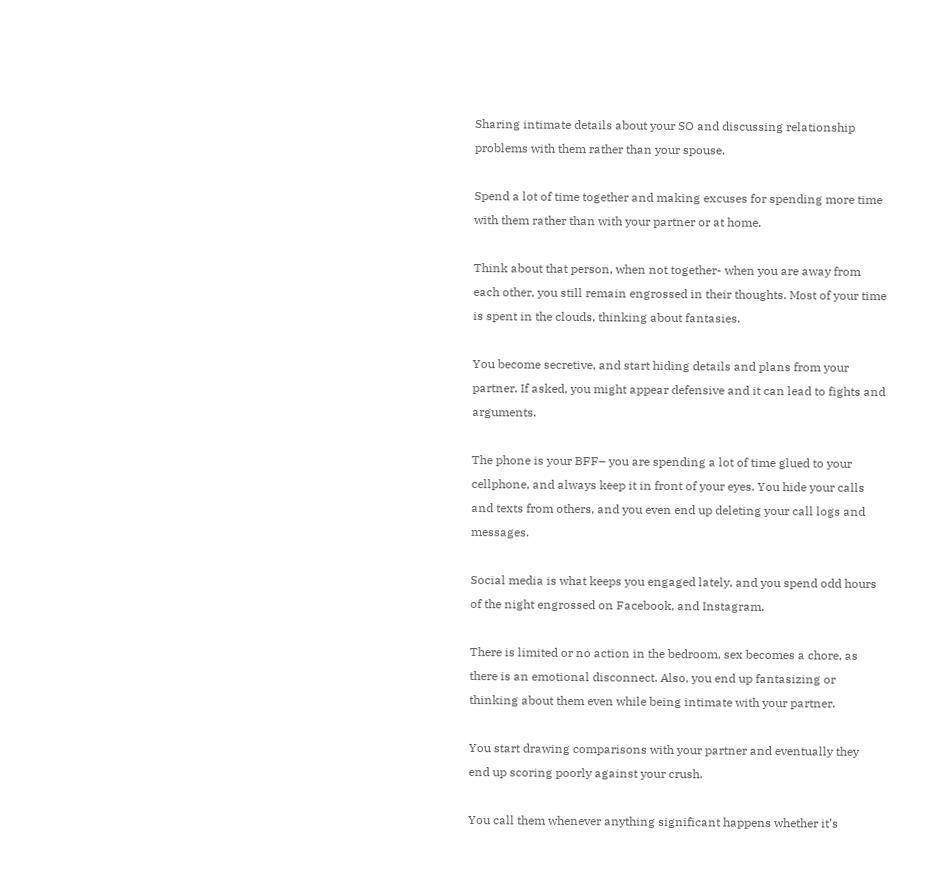Sharing intimate details about your SO and discussing relationship problems with them rather than your spouse.

Spend a lot of time together and making excuses for spending more time with them rather than with your partner or at home.

Think about that person, when not together- when you are away from each other, you still remain engrossed in their thoughts. Most of your time is spent in the clouds, thinking about fantasies.

You become secretive, and start hiding details and plans from your partner. If asked, you might appear defensive and it can lead to fights and arguments.

The phone is your BFF– you are spending a lot of time glued to your cellphone, and always keep it in front of your eyes. You hide your calls and texts from others, and you even end up deleting your call logs and messages.

Social media is what keeps you engaged lately, and you spend odd hours of the night engrossed on Facebook, and Instagram.

There is limited or no action in the bedroom, sex becomes a chore, as there is an emotional disconnect. Also, you end up fantasizing or thinking about them even while being intimate with your partner.

You start drawing comparisons with your partner and eventually they end up scoring poorly against your crush.

You call them whenever anything significant happens whether it’s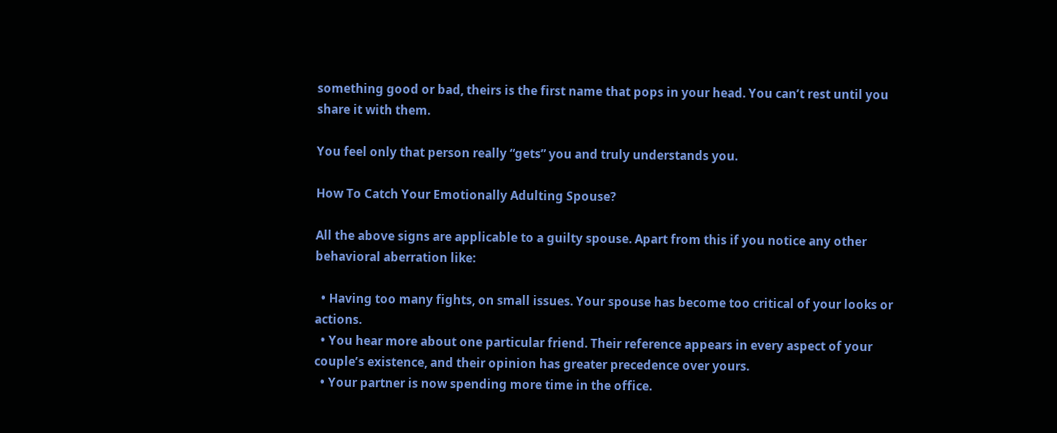something good or bad, theirs is the first name that pops in your head. You can’t rest until you share it with them.

You feel only that person really “gets” you and truly understands you.

How To Catch Your Emotionally Adulting Spouse?

All the above signs are applicable to a guilty spouse. Apart from this if you notice any other behavioral aberration like:

  • Having too many fights, on small issues. Your spouse has become too critical of your looks or actions.
  • You hear more about one particular friend. Their reference appears in every aspect of your couple’s existence, and their opinion has greater precedence over yours.
  • Your partner is now spending more time in the office.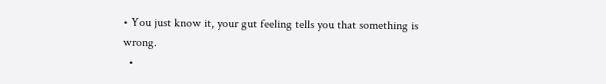• You just know it, your gut feeling tells you that something is wrong.
  •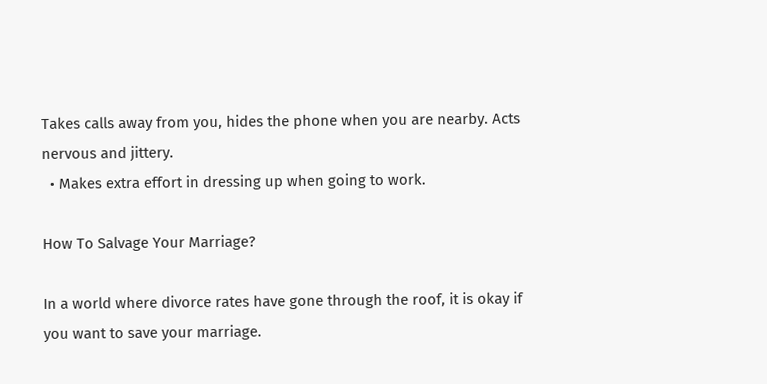Takes calls away from you, hides the phone when you are nearby. Acts nervous and jittery.
  • Makes extra effort in dressing up when going to work.

How To Salvage Your Marriage?

In a world where divorce rates have gone through the roof, it is okay if you want to save your marriage.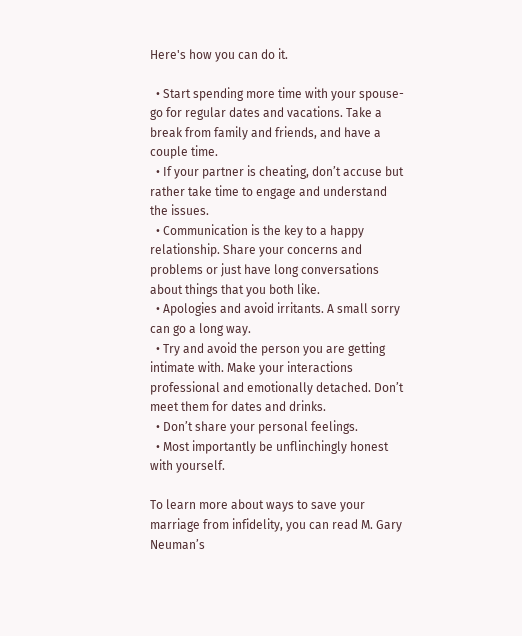Here's how you can do it.

  • Start spending more time with your spouse- go for regular dates and vacations. Take a break from family and friends, and have a couple time.
  • If your partner is cheating, don’t accuse but rather take time to engage and understand the issues.
  • Communication is the key to a happy relationship. Share your concerns and problems or just have long conversations about things that you both like.
  • Apologies and avoid irritants. A small sorry can go a long way.
  • Try and avoid the person you are getting intimate with. Make your interactions professional and emotionally detached. Don’t meet them for dates and drinks.
  • Don’t share your personal feelings.
  • Most importantly be unflinchingly honest with yourself.

To learn more about ways to save your marriage from infidelity, you can read M. Gary Neuman’s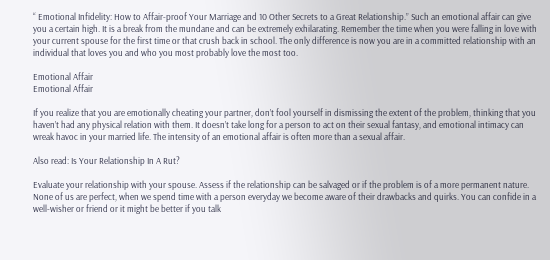“ Emotional Infidelity: How to Affair-proof Your Marriage and 10 Other Secrets to a Great Relationship.” Such an emotional affair can give you a certain high. It is a break from the mundane and can be extremely exhilarating. Remember the time when you were falling in love with your current spouse for the first time or that crush back in school. The only difference is now you are in a committed relationship with an individual that loves you and who you most probably love the most too.

Emotional Affair
Emotional Affair

If you realize that you are emotionally cheating your partner, don’t fool yourself in dismissing the extent of the problem, thinking that you haven’t had any physical relation with them. It doesn’t take long for a person to act on their sexual fantasy, and emotional intimacy can wreak havoc in your married life. The intensity of an emotional affair is often more than a sexual affair.

Also read: Is Your Relationship In A Rut?

Evaluate your relationship with your spouse. Assess if the relationship can be salvaged or if the problem is of a more permanent nature. None of us are perfect, when we spend time with a person everyday we become aware of their drawbacks and quirks. You can confide in a well-wisher or friend or it might be better if you talk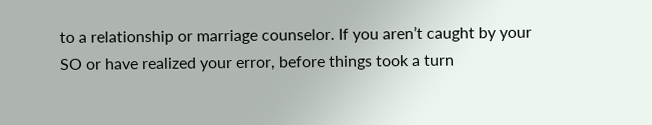to a relationship or marriage counselor. If you aren’t caught by your SO or have realized your error, before things took a turn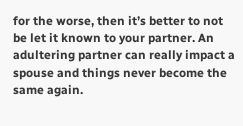for the worse, then it’s better to not be let it known to your partner. An adultering partner can really impact a spouse and things never become the same again.